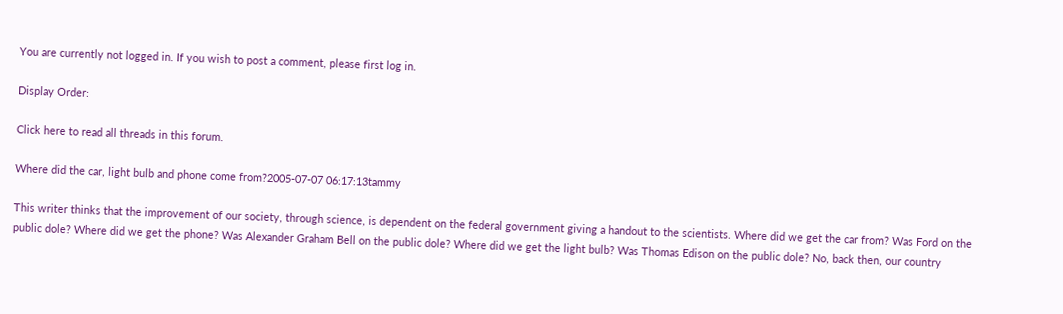You are currently not logged in. If you wish to post a comment, please first log in.

Display Order:

Click here to read all threads in this forum.

Where did the car, light bulb and phone come from?2005-07-07 06:17:13tammy

This writer thinks that the improvement of our society, through science, is dependent on the federal government giving a handout to the scientists. Where did we get the car from? Was Ford on the public dole? Where did we get the phone? Was Alexander Graham Bell on the public dole? Where did we get the light bulb? Was Thomas Edison on the public dole? No, back then, our country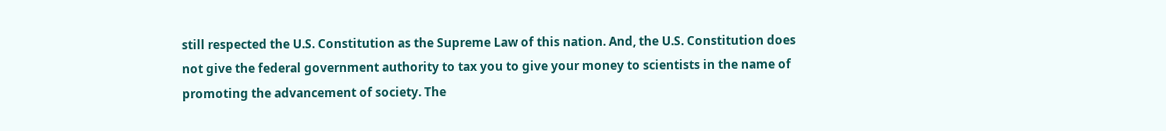still respected the U.S. Constitution as the Supreme Law of this nation. And, the U.S. Constitution does not give the federal government authority to tax you to give your money to scientists in the name of promoting the advancement of society. The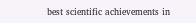best scientific achievements in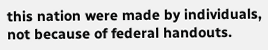this nation were made by individuals, not because of federal handouts.